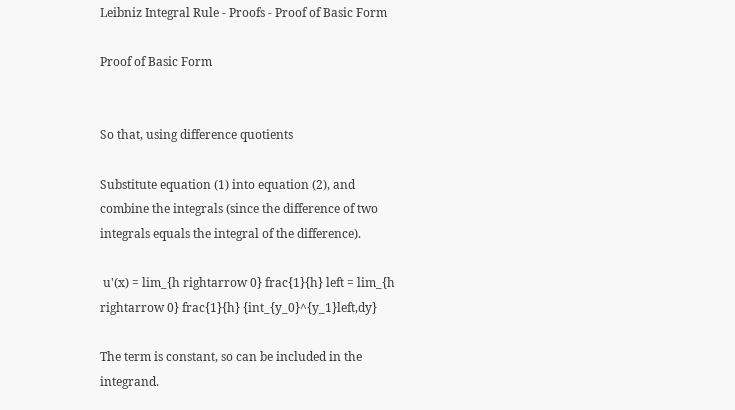Leibniz Integral Rule - Proofs - Proof of Basic Form

Proof of Basic Form


So that, using difference quotients

Substitute equation (1) into equation (2), and combine the integrals (since the difference of two integrals equals the integral of the difference).

 u'(x) = lim_{h rightarrow 0} frac{1}{h} left = lim_{h rightarrow 0} frac{1}{h} {int_{y_0}^{y_1}left,dy}

The term is constant, so can be included in the integrand.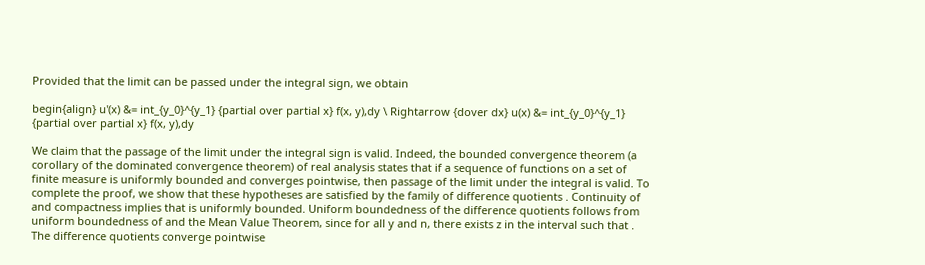Provided that the limit can be passed under the integral sign, we obtain

begin{align} u'(x) &= int_{y_0}^{y_1} {partial over partial x} f(x, y),dy \ Rightarrow {dover dx} u(x) &= int_{y_0}^{y_1} {partial over partial x} f(x, y),dy

We claim that the passage of the limit under the integral sign is valid. Indeed, the bounded convergence theorem (a corollary of the dominated convergence theorem) of real analysis states that if a sequence of functions on a set of finite measure is uniformly bounded and converges pointwise, then passage of the limit under the integral is valid. To complete the proof, we show that these hypotheses are satisfied by the family of difference quotients . Continuity of and compactness implies that is uniformly bounded. Uniform boundedness of the difference quotients follows from uniform boundedness of and the Mean Value Theorem, since for all y and n, there exists z in the interval such that . The difference quotients converge pointwise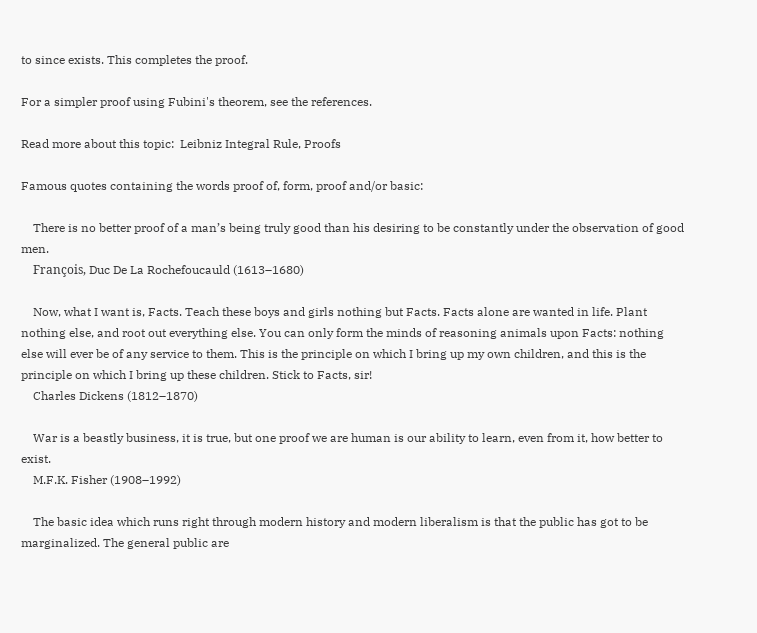to since exists. This completes the proof.

For a simpler proof using Fubini's theorem, see the references.

Read more about this topic:  Leibniz Integral Rule, Proofs

Famous quotes containing the words proof of, form, proof and/or basic:

    There is no better proof of a man’s being truly good than his desiring to be constantly under the observation of good men.
    François, Duc De La Rochefoucauld (1613–1680)

    Now, what I want is, Facts. Teach these boys and girls nothing but Facts. Facts alone are wanted in life. Plant nothing else, and root out everything else. You can only form the minds of reasoning animals upon Facts: nothing else will ever be of any service to them. This is the principle on which I bring up my own children, and this is the principle on which I bring up these children. Stick to Facts, sir!
    Charles Dickens (1812–1870)

    War is a beastly business, it is true, but one proof we are human is our ability to learn, even from it, how better to exist.
    M.F.K. Fisher (1908–1992)

    The basic idea which runs right through modern history and modern liberalism is that the public has got to be marginalized. The general public are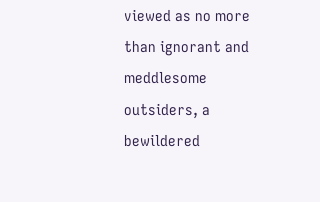viewed as no more than ignorant and meddlesome outsiders, a bewildered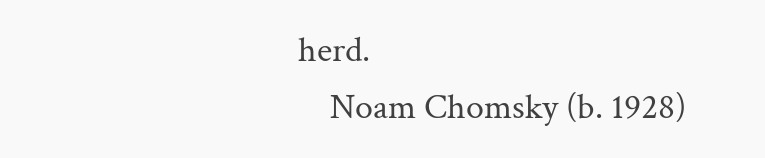herd.
    Noam Chomsky (b. 1928)